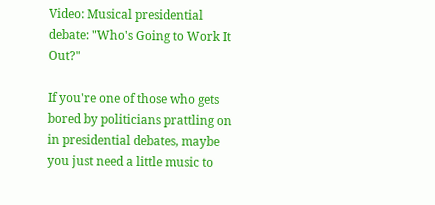Video: Musical presidential debate: "Who's Going to Work It Out?"

If you're one of those who gets bored by politicians prattling on in presidential debates, maybe you just need a little music to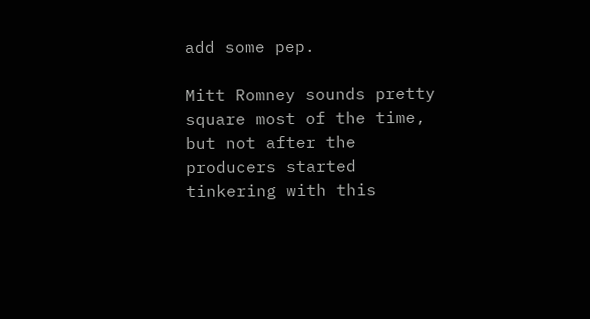add some pep.

Mitt Romney sounds pretty square most of the time, but not after the producers started tinkering with this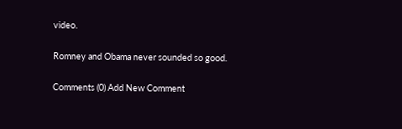video.

Romney and Obama never sounded so good.

Comments (0) Add New Comment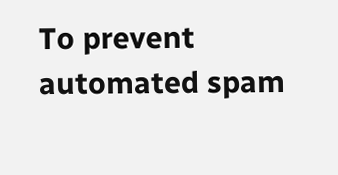To prevent automated spam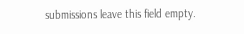submissions leave this field empty.